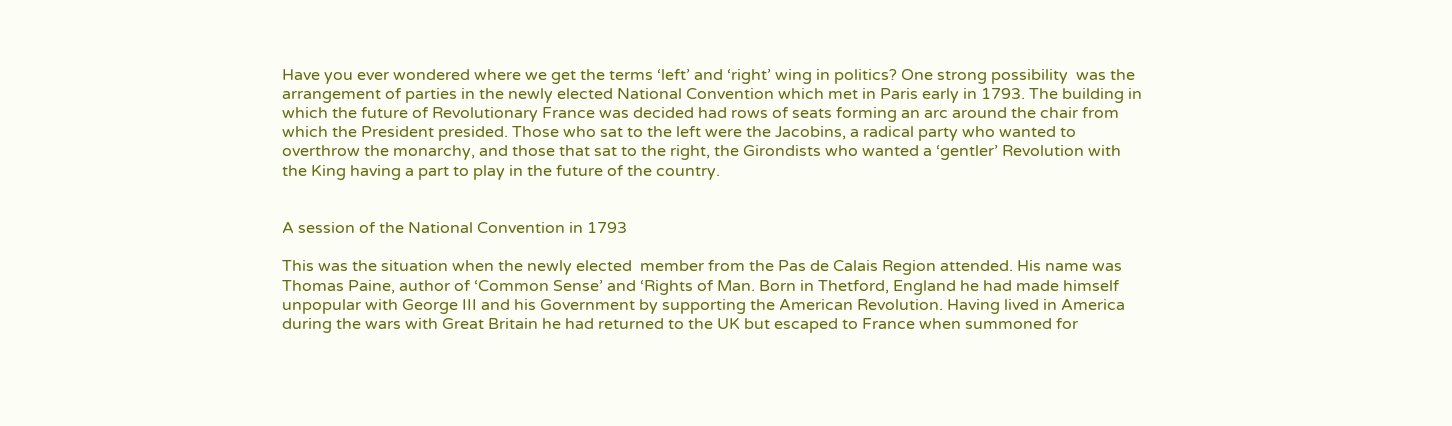Have you ever wondered where we get the terms ‘left’ and ‘right’ wing in politics? One strong possibility  was the arrangement of parties in the newly elected National Convention which met in Paris early in 1793. The building in which the future of Revolutionary France was decided had rows of seats forming an arc around the chair from which the President presided. Those who sat to the left were the Jacobins, a radical party who wanted to overthrow the monarchy, and those that sat to the right, the Girondists who wanted a ‘gentler’ Revolution with the King having a part to play in the future of the country.


A session of the National Convention in 1793

This was the situation when the newly elected  member from the Pas de Calais Region attended. His name was Thomas Paine, author of ‘Common Sense’ and ‘Rights of Man. Born in Thetford, England he had made himself unpopular with George III and his Government by supporting the American Revolution. Having lived in America during the wars with Great Britain he had returned to the UK but escaped to France when summoned for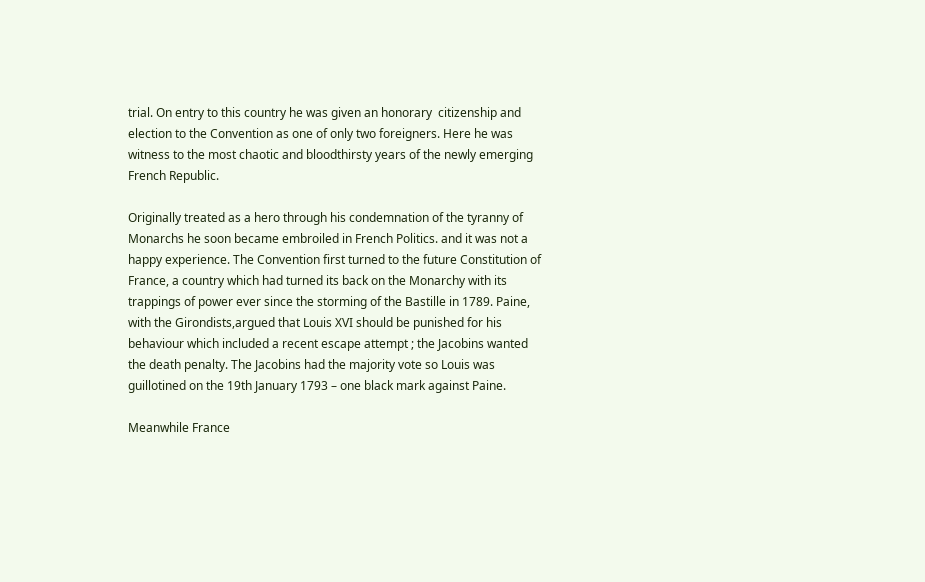trial. On entry to this country he was given an honorary  citizenship and election to the Convention as one of only two foreigners. Here he was witness to the most chaotic and bloodthirsty years of the newly emerging French Republic.

Originally treated as a hero through his condemnation of the tyranny of Monarchs he soon became embroiled in French Politics. and it was not a happy experience. The Convention first turned to the future Constitution of France, a country which had turned its back on the Monarchy with its trappings of power ever since the storming of the Bastille in 1789. Paine, with the Girondists,argued that Louis XVI should be punished for his behaviour which included a recent escape attempt ; the Jacobins wanted the death penalty. The Jacobins had the majority vote so Louis was guillotined on the 19th January 1793 – one black mark against Paine.

Meanwhile France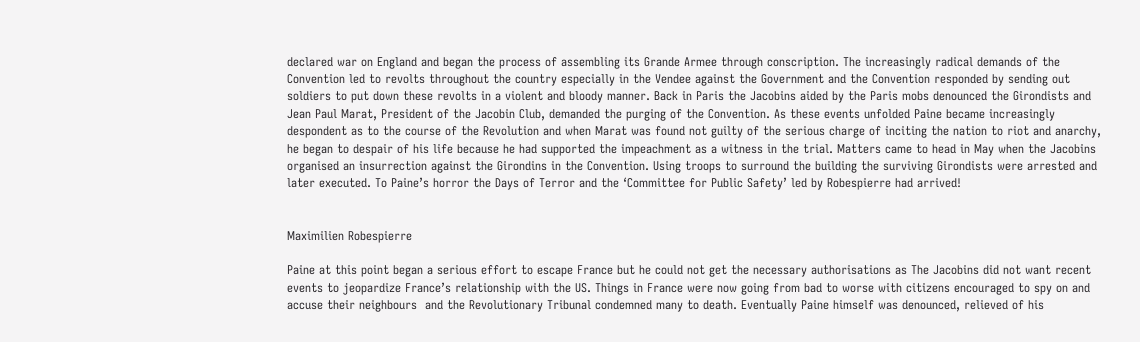declared war on England and began the process of assembling its Grande Armee through conscription. The increasingly radical demands of the Convention led to revolts throughout the country especially in the Vendee against the Government and the Convention responded by sending out soldiers to put down these revolts in a violent and bloody manner. Back in Paris the Jacobins aided by the Paris mobs denounced the Girondists and Jean Paul Marat, President of the Jacobin Club, demanded the purging of the Convention. As these events unfolded Paine became increasingly despondent as to the course of the Revolution and when Marat was found not guilty of the serious charge of inciting the nation to riot and anarchy, he began to despair of his life because he had supported the impeachment as a witness in the trial. Matters came to head in May when the Jacobins organised an insurrection against the Girondins in the Convention. Using troops to surround the building the surviving Girondists were arrested and later executed. To Paine’s horror the Days of Terror and the ‘Committee for Public Safety’ led by Robespierre had arrived!


Maximilien Robespierre

Paine at this point began a serious effort to escape France but he could not get the necessary authorisations as The Jacobins did not want recent events to jeopardize France’s relationship with the US. Things in France were now going from bad to worse with citizens encouraged to spy on and accuse their neighbours  and the Revolutionary Tribunal condemned many to death. Eventually Paine himself was denounced, relieved of his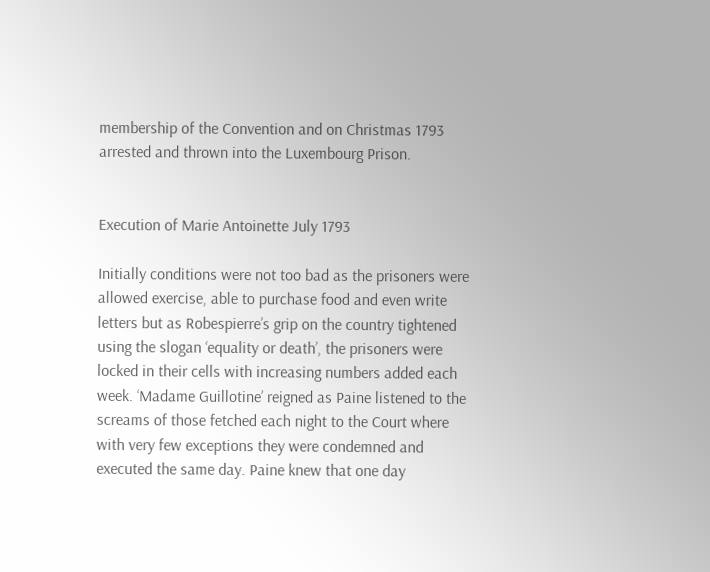membership of the Convention and on Christmas 1793 arrested and thrown into the Luxembourg Prison.


Execution of Marie Antoinette July 1793

Initially conditions were not too bad as the prisoners were allowed exercise, able to purchase food and even write letters but as Robespierre’s grip on the country tightened  using the slogan ‘equality or death’, the prisoners were locked in their cells with increasing numbers added each week. ‘Madame Guillotine’ reigned as Paine listened to the screams of those fetched each night to the Court where with very few exceptions they were condemned and executed the same day. Paine knew that one day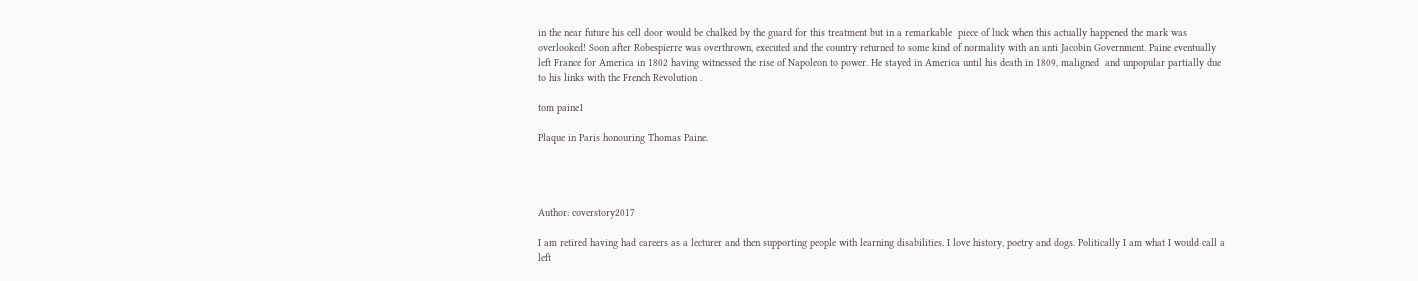in the near future his cell door would be chalked by the guard for this treatment but in a remarkable  piece of luck when this actually happened the mark was overlooked! Soon after Robespierre was overthrown, executed and the country returned to some kind of normality with an anti Jacobin Government. Paine eventually left France for America in 1802 having witnessed the rise of Napoleon to power. He stayed in America until his death in 1809, maligned  and unpopular partially due to his links with the French Revolution .

tom paine1

Plaque in Paris honouring Thomas Paine.




Author: coverstory2017

I am retired having had careers as a lecturer and then supporting people with learning disabilities. I love history, poetry and dogs. Politically I am what I would call a left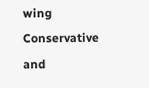wing Conservative and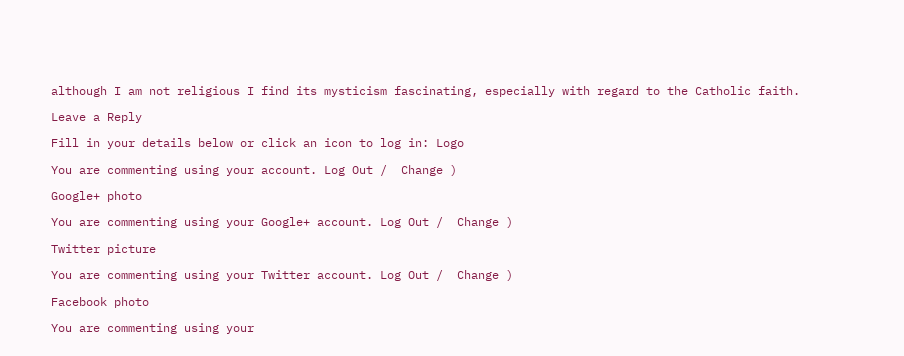although I am not religious I find its mysticism fascinating, especially with regard to the Catholic faith.

Leave a Reply

Fill in your details below or click an icon to log in: Logo

You are commenting using your account. Log Out /  Change )

Google+ photo

You are commenting using your Google+ account. Log Out /  Change )

Twitter picture

You are commenting using your Twitter account. Log Out /  Change )

Facebook photo

You are commenting using your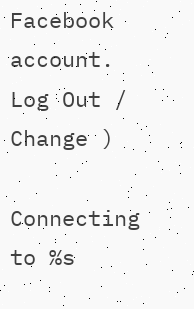Facebook account. Log Out /  Change )

Connecting to %s